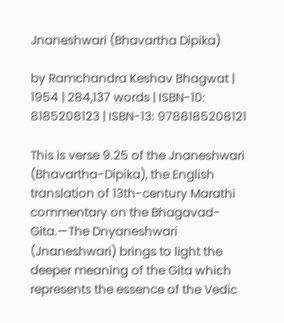Jnaneshwari (Bhavartha Dipika)

by Ramchandra Keshav Bhagwat | 1954 | 284,137 words | ISBN-10: 8185208123 | ISBN-13: 9788185208121

This is verse 9.25 of the Jnaneshwari (Bhavartha-Dipika), the English translation of 13th-century Marathi commentary on the Bhagavad-Gita.—The Dnyaneshwari (Jnaneshwari) brings to light the deeper meaning of the Gita which represents the essence of the Vedic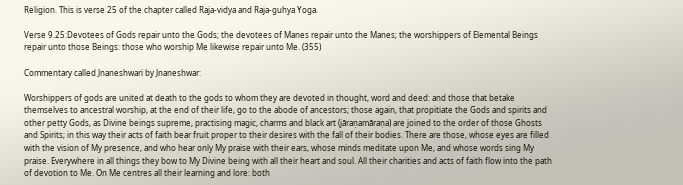Religion. This is verse 25 of the chapter called Raja-vidya and Raja-guhya Yoga.

Verse 9.25:Devotees of Gods repair unto the Gods; the devotees of Manes repair unto the Manes; the worshippers of Elemental Beings repair unto those Beings: those who worship Me likewise repair unto Me. (355)

Commentary called Jnaneshwari by Jnaneshwar:

Worshippers of gods are united at death to the gods to whom they are devoted in thought, word and deed: and those that betake themselves to ancestral worship, at the end of their life, go to the abode of ancestors; those again, that propitiate the Gods and spirits and other petty Gods, as Divine beings supreme, practising magic, charms and black art (jāraṇamāraṇa) are joined to the order of those Ghosts and Spirits; in this way their acts of faith bear fruit proper to their desires with the fall of their bodies. There are those, whose eyes are filled with the vision of My presence, and who hear only My praise with their ears, whose minds meditate upon Me, and whose words sing My praise. Everywhere in all things they bow to My Divine being with all their heart and soul. All their charities and acts of faith flow into the path of devotion to Me. On Me centres all their learning and lore: both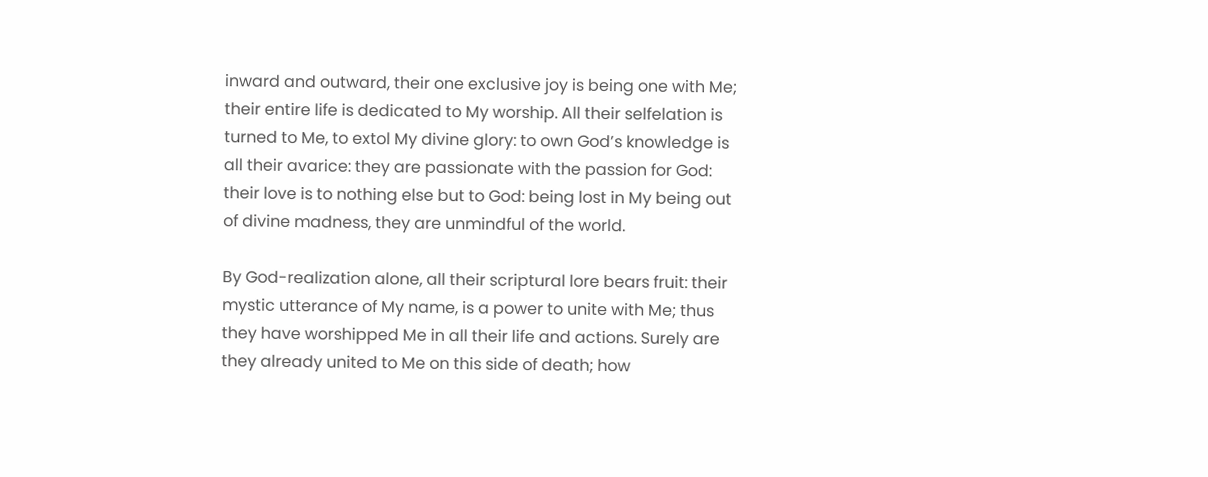inward and outward, their one exclusive joy is being one with Me; their entire life is dedicated to My worship. All their selfelation is turned to Me, to extol My divine glory: to own God’s knowledge is all their avarice: they are passionate with the passion for God: their love is to nothing else but to God: being lost in My being out of divine madness, they are unmindful of the world.

By God-realization alone, all their scriptural lore bears fruit: their mystic utterance of My name, is a power to unite with Me; thus they have worshipped Me in all their life and actions. Surely are they already united to Me on this side of death; how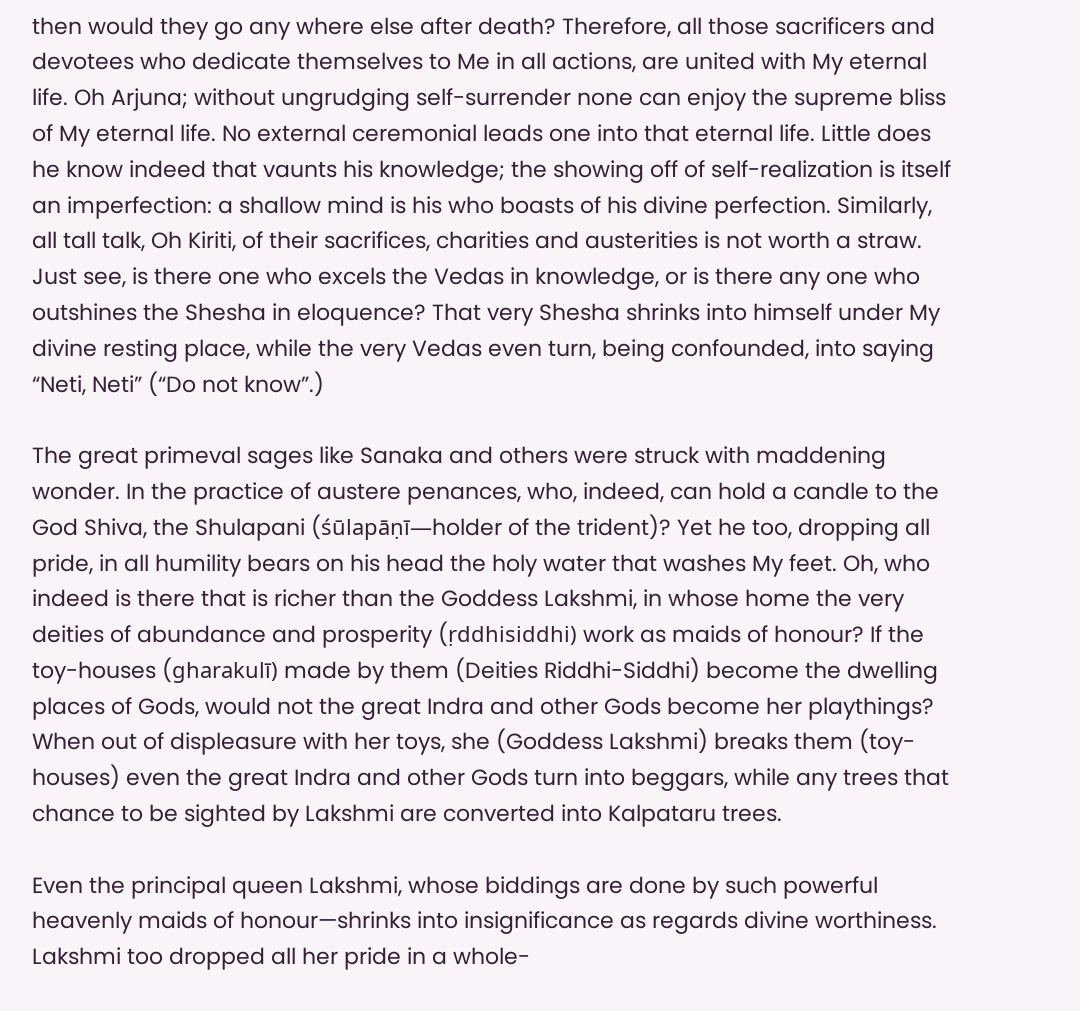then would they go any where else after death? Therefore, all those sacrificers and devotees who dedicate themselves to Me in all actions, are united with My eternal life. Oh Arjuna; without ungrudging self-surrender none can enjoy the supreme bliss of My eternal life. No external ceremonial leads one into that eternal life. Little does he know indeed that vaunts his knowledge; the showing off of self-realization is itself an imperfection: a shallow mind is his who boasts of his divine perfection. Similarly, all tall talk, Oh Kiriti, of their sacrifices, charities and austerities is not worth a straw. Just see, is there one who excels the Vedas in knowledge, or is there any one who outshines the Shesha in eloquence? That very Shesha shrinks into himself under My divine resting place, while the very Vedas even turn, being confounded, into saying “Neti, Neti” (“Do not know”.)

The great primeval sages like Sanaka and others were struck with maddening wonder. In the practice of austere penances, who, indeed, can hold a candle to the God Shiva, the Shulapani (śūlapāṇī—holder of the trident)? Yet he too, dropping all pride, in all humility bears on his head the holy water that washes My feet. Oh, who indeed is there that is richer than the Goddess Lakshmi, in whose home the very deities of abundance and prosperity (ṛddhisiddhi) work as maids of honour? If the toy-houses (gharakulī) made by them (Deities Riddhi-Siddhi) become the dwelling places of Gods, would not the great Indra and other Gods become her playthings? When out of displeasure with her toys, she (Goddess Lakshmi) breaks them (toy-houses) even the great Indra and other Gods turn into beggars, while any trees that chance to be sighted by Lakshmi are converted into Kalpataru trees.

Even the principal queen Lakshmi, whose biddings are done by such powerful heavenly maids of honour—shrinks into insignificance as regards divine worthiness. Lakshmi too dropped all her pride in a whole-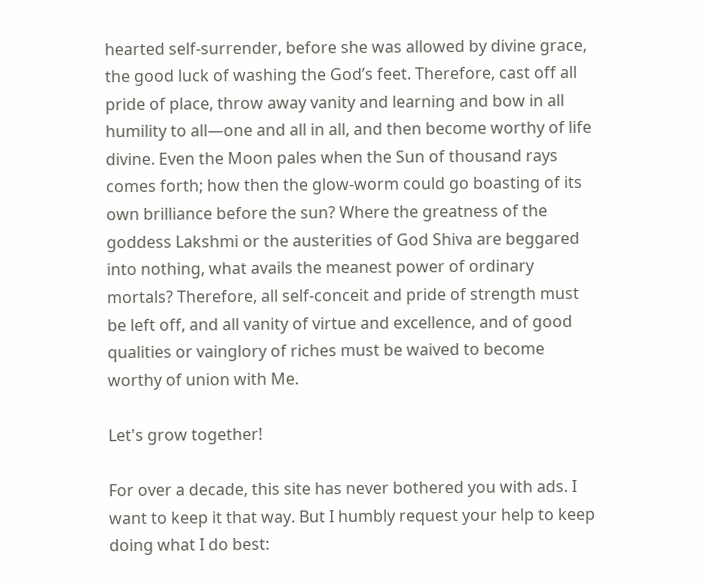hearted self-surrender, before she was allowed by divine grace, the good luck of washing the God’s feet. Therefore, cast off all pride of place, throw away vanity and learning and bow in all humility to all—one and all in all, and then become worthy of life divine. Even the Moon pales when the Sun of thousand rays comes forth; how then the glow-worm could go boasting of its own brilliance before the sun? Where the greatness of the goddess Lakshmi or the austerities of God Shiva are beggared into nothing, what avails the meanest power of ordinary mortals? Therefore, all self-conceit and pride of strength must be left off, and all vanity of virtue and excellence, and of good qualities or vainglory of riches must be waived to become worthy of union with Me.

Let's grow together!

For over a decade, this site has never bothered you with ads. I want to keep it that way. But I humbly request your help to keep doing what I do best: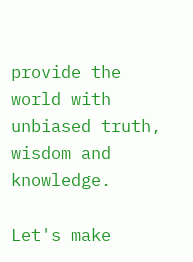provide the world with unbiased truth, wisdom and knowledge.

Let's make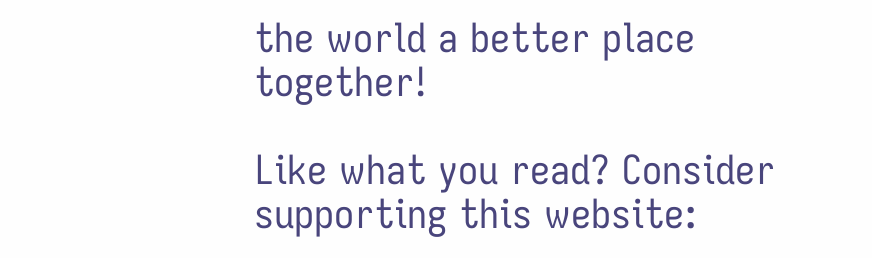the world a better place together!

Like what you read? Consider supporting this website: